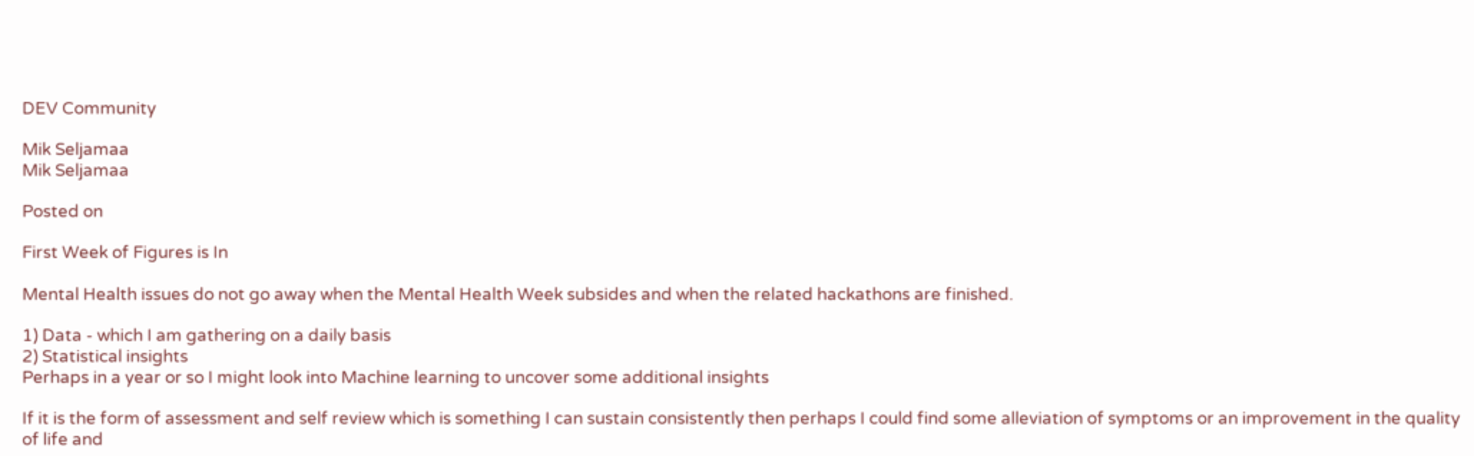DEV Community

Mik Seljamaa
Mik Seljamaa

Posted on

First Week of Figures is In

Mental Health issues do not go away when the Mental Health Week subsides and when the related hackathons are finished.

1) Data - which I am gathering on a daily basis
2) Statistical insights
Perhaps in a year or so I might look into Machine learning to uncover some additional insights

If it is the form of assessment and self review which is something I can sustain consistently then perhaps I could find some alleviation of symptoms or an improvement in the quality of life and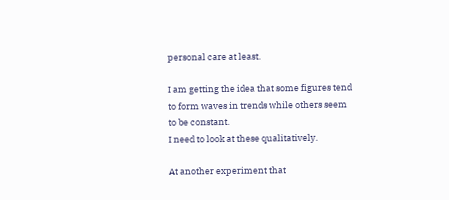personal care at least.

I am getting the idea that some figures tend to form waves in trends while others seem to be constant.
I need to look at these qualitatively.

At another experiment that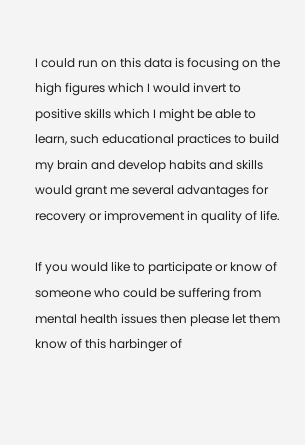I could run on this data is focusing on the high figures which I would invert to positive skills which I might be able to learn, such educational practices to build my brain and develop habits and skills would grant me several advantages for recovery or improvement in quality of life.

If you would like to participate or know of someone who could be suffering from mental health issues then please let them know of this harbinger of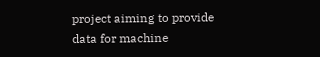project aiming to provide data for machine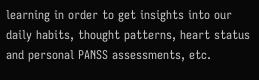learning in order to get insights into our daily habits, thought patterns, heart status and personal PANSS assessments, etc.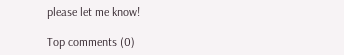please let me know!

Top comments (0)